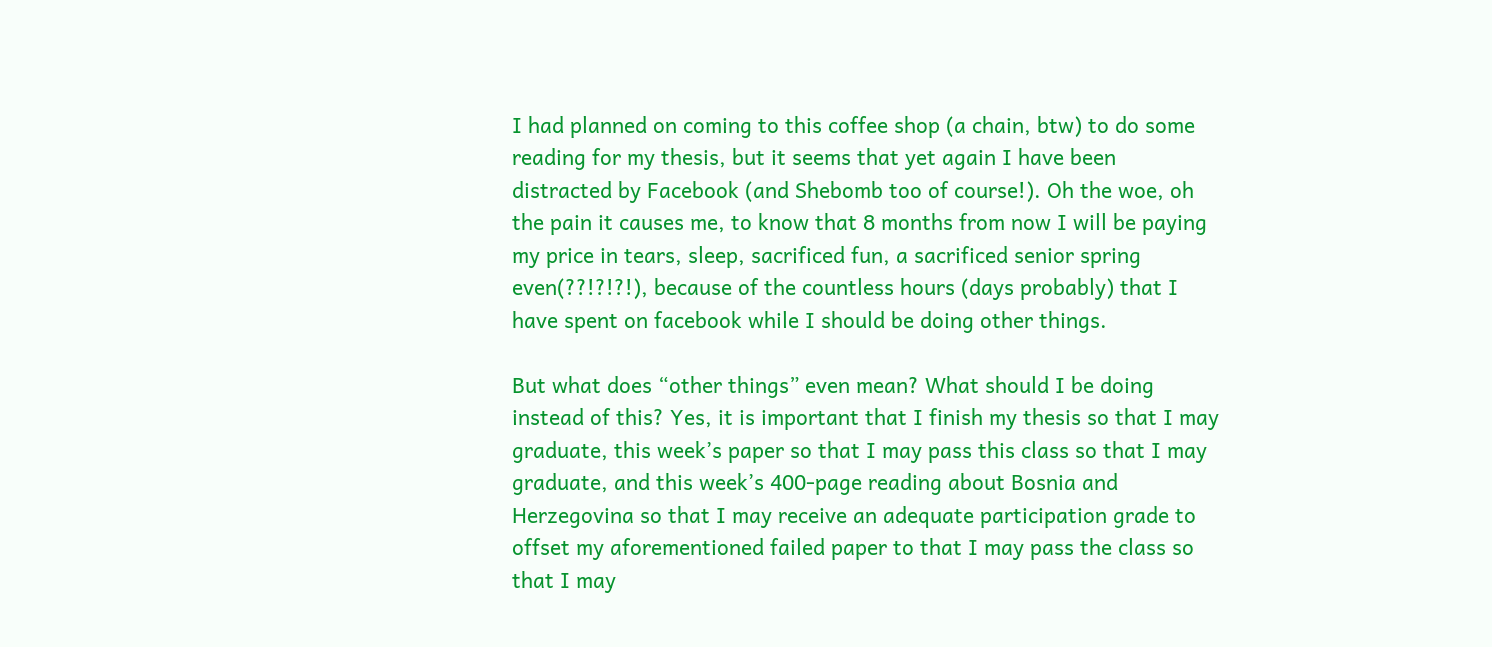I had planned on coming to this coffee shop (a chain, btw) to do some reading for my thesis, but it seems that yet again I have been distracted by Facebook (and Shebomb too of course!). Oh the woe, oh the pain it causes me, to know that 8 months from now I will be paying my price in tears, sleep, sacrificed fun, a sacrificed senior spring even(??!?!?!), because of the countless hours (days probably) that I have spent on facebook while I should be doing other things.

But what does “other things” even mean? What should I be doing instead of this? Yes, it is important that I finish my thesis so that I may graduate, this week’s paper so that I may pass this class so that I may graduate, and this week’s 400-page reading about Bosnia and Herzegovina so that I may receive an adequate participation grade to offset my aforementioned failed paper to that I may pass the class so that I may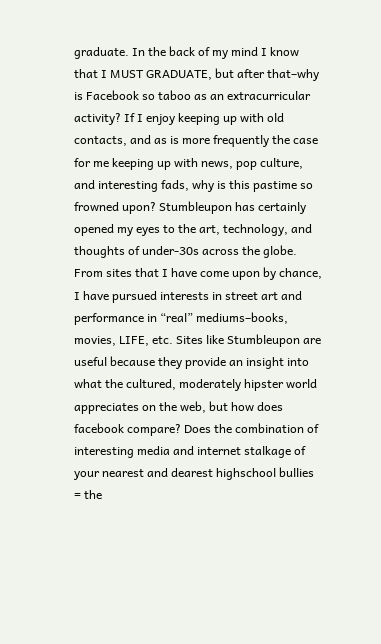graduate. In the back of my mind I know that I MUST GRADUATE, but after that–why is Facebook so taboo as an extracurricular activity? If I enjoy keeping up with old contacts, and as is more frequently the case for me keeping up with news, pop culture, and interesting fads, why is this pastime so frowned upon? Stumbleupon has certainly opened my eyes to the art, technology, and thoughts of under-30s across the globe. From sites that I have come upon by chance, I have pursued interests in street art and performance in “real” mediums–books, movies, LIFE, etc. Sites like Stumbleupon are useful because they provide an insight into what the cultured, moderately hipster world appreciates on the web, but how does facebook compare? Does the combination of interesting media and internet stalkage of your nearest and dearest highschool bullies = the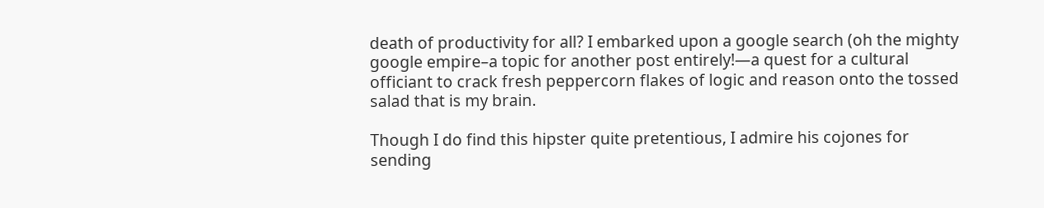death of productivity for all? I embarked upon a google search (oh the mighty google empire–a topic for another post entirely!—a quest for a cultural officiant to crack fresh peppercorn flakes of logic and reason onto the tossed salad that is my brain.

Though I do find this hipster quite pretentious, I admire his cojones for sending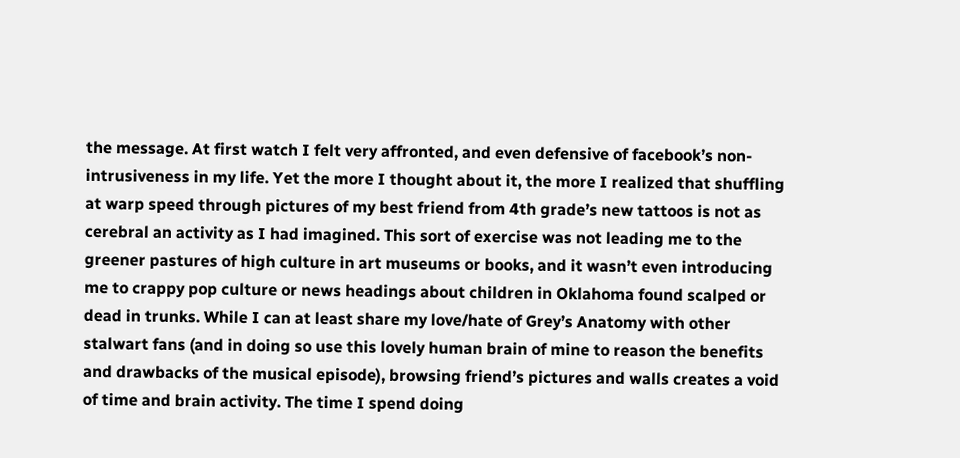the message. At first watch I felt very affronted, and even defensive of facebook’s non-intrusiveness in my life. Yet the more I thought about it, the more I realized that shuffling at warp speed through pictures of my best friend from 4th grade’s new tattoos is not as cerebral an activity as I had imagined. This sort of exercise was not leading me to the greener pastures of high culture in art museums or books, and it wasn’t even introducing me to crappy pop culture or news headings about children in Oklahoma found scalped or dead in trunks. While I can at least share my love/hate of Grey’s Anatomy with other stalwart fans (and in doing so use this lovely human brain of mine to reason the benefits and drawbacks of the musical episode), browsing friend’s pictures and walls creates a void of time and brain activity. The time I spend doing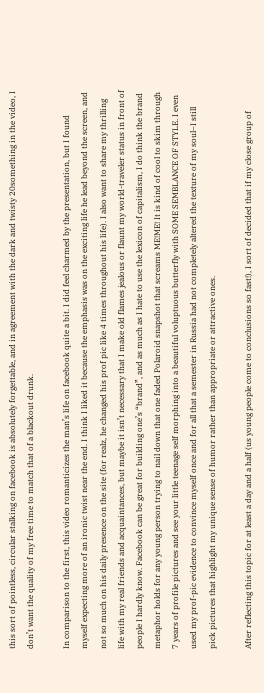this sort of pointless, circular stalking on facebook is absolutely forgettable, and in agreement with the dark and twisty 20something in the video, I don’t want the quality of my free time to match that of a blackout drunk.

In comparison to the first, this video romanticizes the man’s life on facebook quite a bit. I did feel charmed by the presentation, but I found myself expecting more of an ironic twist near the end. I think I liked it because the emphasis was on the exciting life he lead beyond the screen, and not so much on his daily presence on the site (for realz, he changed his prof pic like 4 times throughout his life). I also want to share my thrilling life with my real friends and acquaintances, but maybe it isn’t necessary that I make old flames jealous or flaunt my world-traveler status in front of people I hardly know. Facebook can be great for building one’s “brand”, and as much as I hate to use the lexicon of capitalism, I do think the brand metaphor holds for any young person trying to nail down that one faded Polaroid snapshot that screams ME!ME! It is kind of cool to skim through 7 years of profile pictures and see your little teenage self morphing into a beautiful voluptuous butterfly with SOME SEMBLANCE OF STYLE. I even used my prof-pic evidence to convince myself once and for all that a semester in Russia had not completely altered the texture of my soul–I still pick pictures that highlight my unique sense of humor rather than appropriate or attractive ones.

After reflecting this topic for at least a day and a half (us young people come to conclusions so fast!), I sort of decided that if my close group of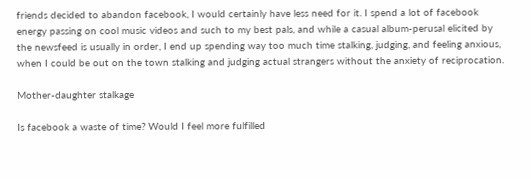friends decided to abandon facebook, I would certainly have less need for it. I spend a lot of facebook energy passing on cool music videos and such to my best pals, and while a casual album-perusal elicited by the newsfeed is usually in order, I end up spending way too much time stalking, judging, and feeling anxious, when I could be out on the town stalking and judging actual strangers without the anxiety of reciprocation.

Mother-daughter stalkage

Is facebook a waste of time? Would I feel more fulfilled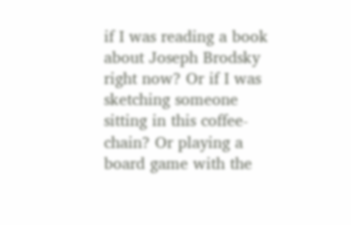if I was reading a book about Joseph Brodsky right now? Or if I was sketching someone sitting in this coffee-chain? Or playing a board game with the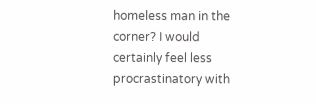homeless man in the corner? I would certainly feel less procrastinatory with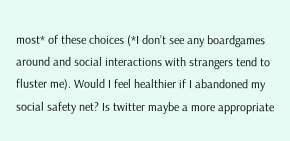most* of these choices (*I don’t see any boardgames around and social interactions with strangers tend to fluster me). Would I feel healthier if I abandoned my social safety net? Is twitter maybe a more appropriate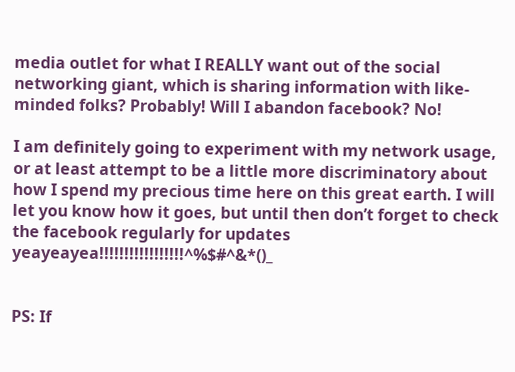media outlet for what I REALLY want out of the social networking giant, which is sharing information with like-minded folks? Probably! Will I abandon facebook? No!

I am definitely going to experiment with my network usage, or at least attempt to be a little more discriminatory about how I spend my precious time here on this great earth. I will let you know how it goes, but until then don’t forget to check the facebook regularly for updates yeayeayea!!!!!!!!!!!!!!!!!^%$#^&*()_


PS: If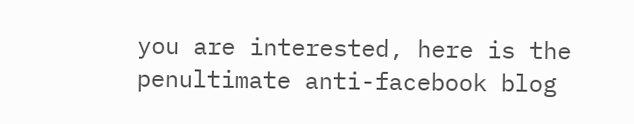you are interested, here is the penultimate anti-facebook blog